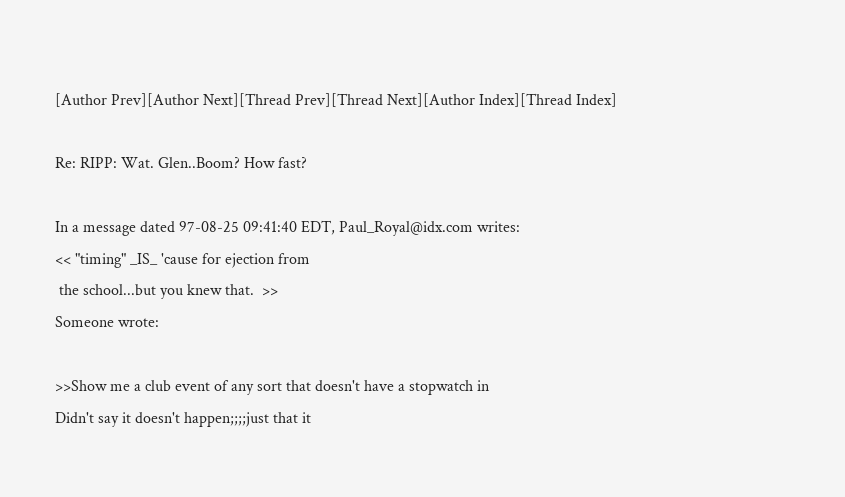[Author Prev][Author Next][Thread Prev][Thread Next][Author Index][Thread Index]

Re: RIPP: Wat. Glen..Boom? How fast?

In a message dated 97-08-25 09:41:40 EDT, Paul_Royal@idx.com writes:
<< "timing" _IS_ 'cause for ejection from
 the school...but you knew that.  >>
Someone wrote:

>>Show me a club event of any sort that doesn't have a stopwatch in
Didn't say it doesn't happen;;;;just that it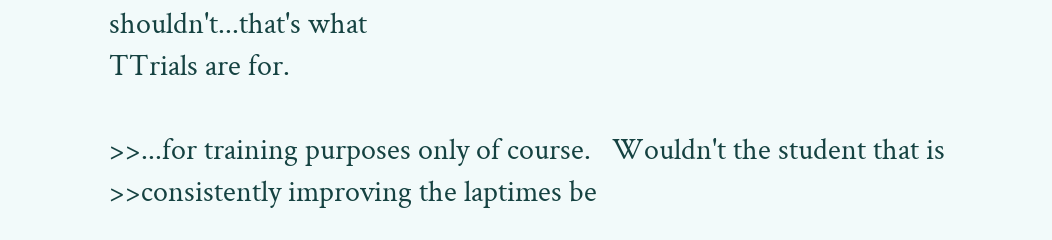shouldn't...that's what
TTrials are for.

>>...for training purposes only of course.   Wouldn't the student that is
>>consistently improving the laptimes be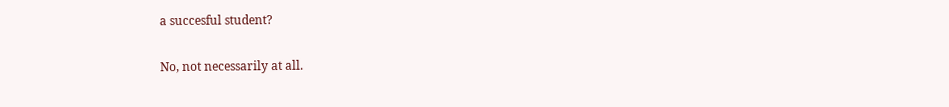a succesful student?

No, not necessarily at all.